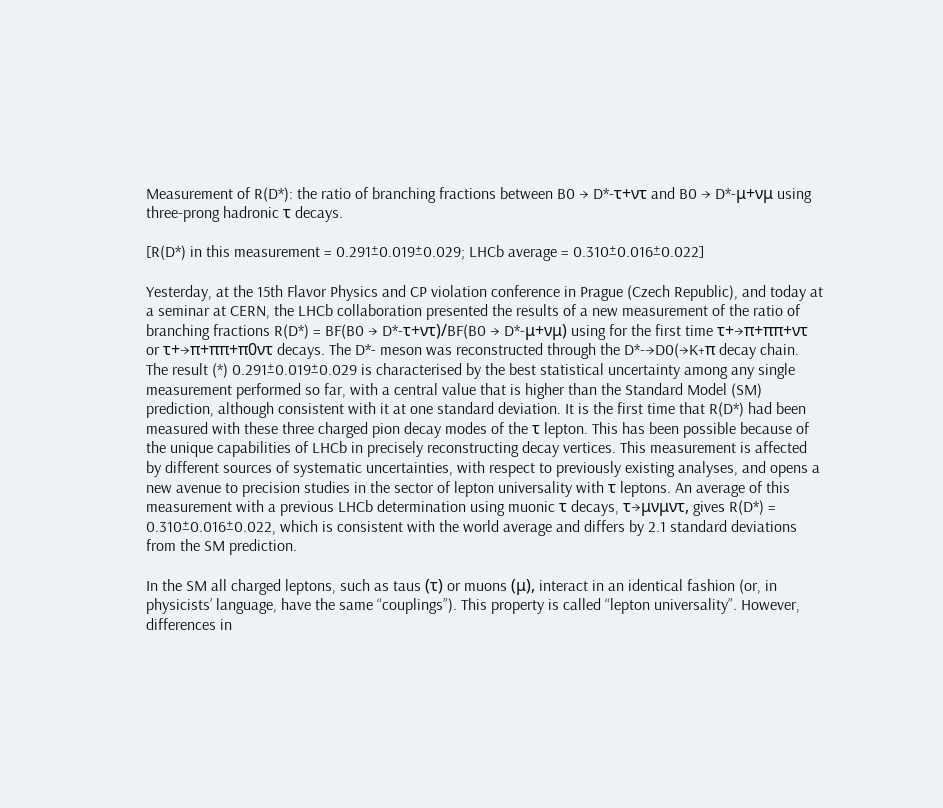Measurement of R(D*): the ratio of branching fractions between B0 → D*-τ+ντ and B0 → D*-μ+νμ using three-prong hadronic τ decays.

[R(D*) in this measurement = 0.291±0.019±0.029; LHCb average = 0.310±0.016±0.022]

Yesterday, at the 15th Flavor Physics and CP violation conference in Prague (Czech Republic), and today at a seminar at CERN, the LHCb collaboration presented the results of a new measurement of the ratio of branching fractions R(D*) = BF(B0 → D*-τ+ντ)/BF(B0 → D*-μ+νμ) using for the first time τ+→π+ππ+ντ or τ+→π+ππ+π0ντ decays. The D*- meson was reconstructed through the D*-→D0(→K+π decay chain. The result (*) 0.291±0.019±0.029 is characterised by the best statistical uncertainty among any single measurement performed so far, with a central value that is higher than the Standard Model (SM) prediction, although consistent with it at one standard deviation. It is the first time that R(D*) had been measured with these three charged pion decay modes of the τ lepton. This has been possible because of the unique capabilities of LHCb in precisely reconstructing decay vertices. This measurement is affected by different sources of systematic uncertainties, with respect to previously existing analyses, and opens a new avenue to precision studies in the sector of lepton universality with τ leptons. An average of this measurement with a previous LHCb determination using muonic τ decays, τ→μνμντ, gives R(D*) = 0.310±0.016±0.022, which is consistent with the world average and differs by 2.1 standard deviations from the SM prediction.

In the SM all charged leptons, such as taus (τ) or muons (μ), interact in an identical fashion (or, in physicists’ language, have the same “couplings”). This property is called “lepton universality”. However, differences in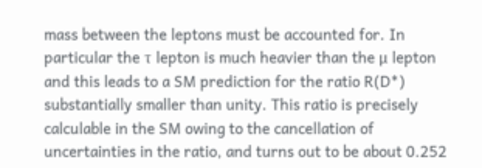mass between the leptons must be accounted for. In particular the τ lepton is much heavier than the μ lepton and this leads to a SM prediction for the ratio R(D*) substantially smaller than unity. This ratio is precisely calculable in the SM owing to the cancellation of uncertainties in the ratio, and turns out to be about 0.252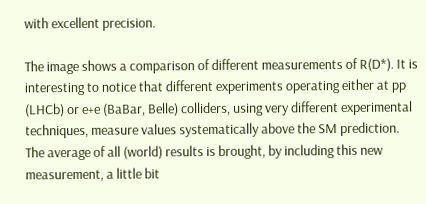with excellent precision.

The image shows a comparison of different measurements of R(D*). It is interesting to notice that different experiments operating either at pp (LHCb) or e+e (BaBar, Belle) colliders, using very different experimental techniques, measure values systematically above the SM prediction. The average of all (world) results is brought, by including this new measurement, a little bit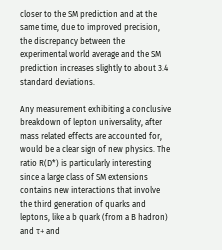closer to the SM prediction and at the same time, due to improved precision, the discrepancy between the experimental world average and the SM prediction increases slightly to about 3.4 standard deviations.

Any measurement exhibiting a conclusive breakdown of lepton universality, after mass related effects are accounted for, would be a clear sign of new physics. The ratio R(D*) is particularly interesting since a large class of SM extensions contains new interactions that involve the third generation of quarks and leptons, like a b quark (from a B hadron) and τ+ and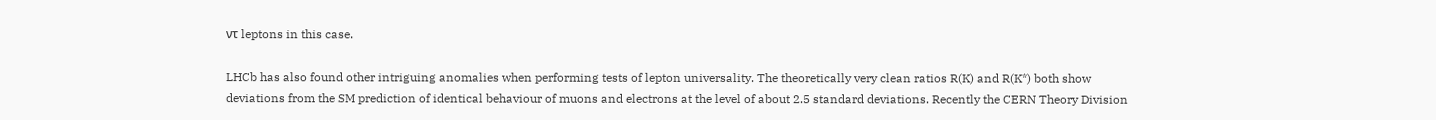ντ leptons in this case.

LHCb has also found other intriguing anomalies when performing tests of lepton universality. The theoretically very clean ratios R(K) and R(K*) both show deviations from the SM prediction of identical behaviour of muons and electrons at the level of about 2.5 standard deviations. Recently the CERN Theory Division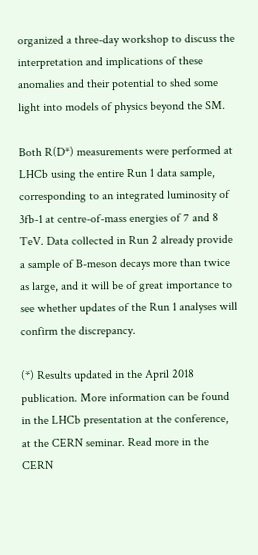organized a three-day workshop to discuss the interpretation and implications of these anomalies and their potential to shed some light into models of physics beyond the SM.

Both R(D*) measurements were performed at LHCb using the entire Run 1 data sample, corresponding to an integrated luminosity of 3fb-1 at centre-of-mass energies of 7 and 8 TeV. Data collected in Run 2 already provide a sample of B-meson decays more than twice as large, and it will be of great importance to see whether updates of the Run 1 analyses will confirm the discrepancy.

(*) Results updated in the April 2018 publication. More information can be found in the LHCb presentation at the conference, at the CERN seminar. Read more in the CERN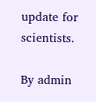update for scientists.

By admin